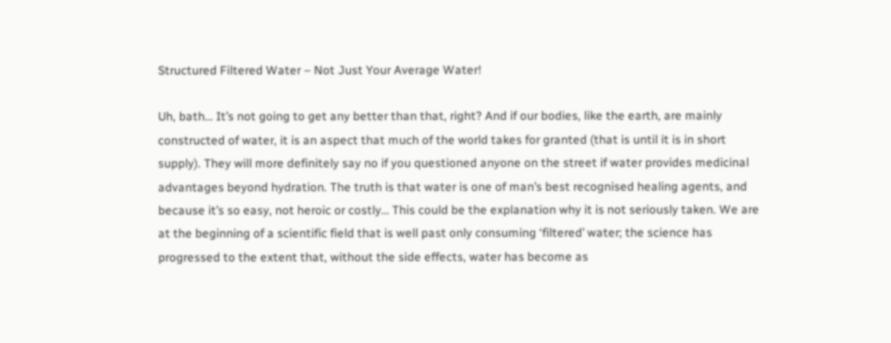Structured Filtered Water – Not Just Your Average Water!

Uh, bath… It’s not going to get any better than that, right? And if our bodies, like the earth, are mainly constructed of water, it is an aspect that much of the world takes for granted (that is until it is in short supply). They will more definitely say no if you questioned anyone on the street if water provides medicinal advantages beyond hydration. The truth is that water is one of man’s best recognised healing agents, and because it’s so easy, not heroic or costly… This could be the explanation why it is not seriously taken. We are at the beginning of a scientific field that is well past only consuming ‘filtered’ water; the science has progressed to the extent that, without the side effects, water has become as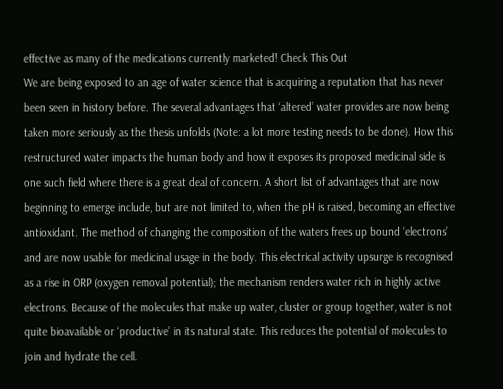effective as many of the medications currently marketed! Check This Out
We are being exposed to an age of water science that is acquiring a reputation that has never been seen in history before. The several advantages that ‘altered’ water provides are now being taken more seriously as the thesis unfolds (Note: a lot more testing needs to be done). How this restructured water impacts the human body and how it exposes its proposed medicinal side is one such field where there is a great deal of concern. A short list of advantages that are now beginning to emerge include, but are not limited to, when the pH is raised, becoming an effective antioxidant. The method of changing the composition of the waters frees up bound ‘electrons’ and are now usable for medicinal usage in the body. This electrical activity upsurge is recognised as a rise in ORP (oxygen removal potential); the mechanism renders water rich in highly active electrons. Because of the molecules that make up water, cluster or group together, water is not quite bioavailable or ‘productive’ in its natural state. This reduces the potential of molecules to join and hydrate the cell.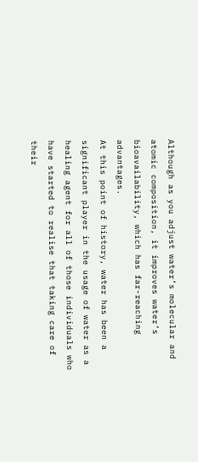Although as you adjust water’s molecular and atomic composition, it improves water’s bioavailability, which has far-reaching advantages.
At this point of history, water has been a significant player in the usage of water as a healing agent for all of those individuals who have started to realise that taking care of their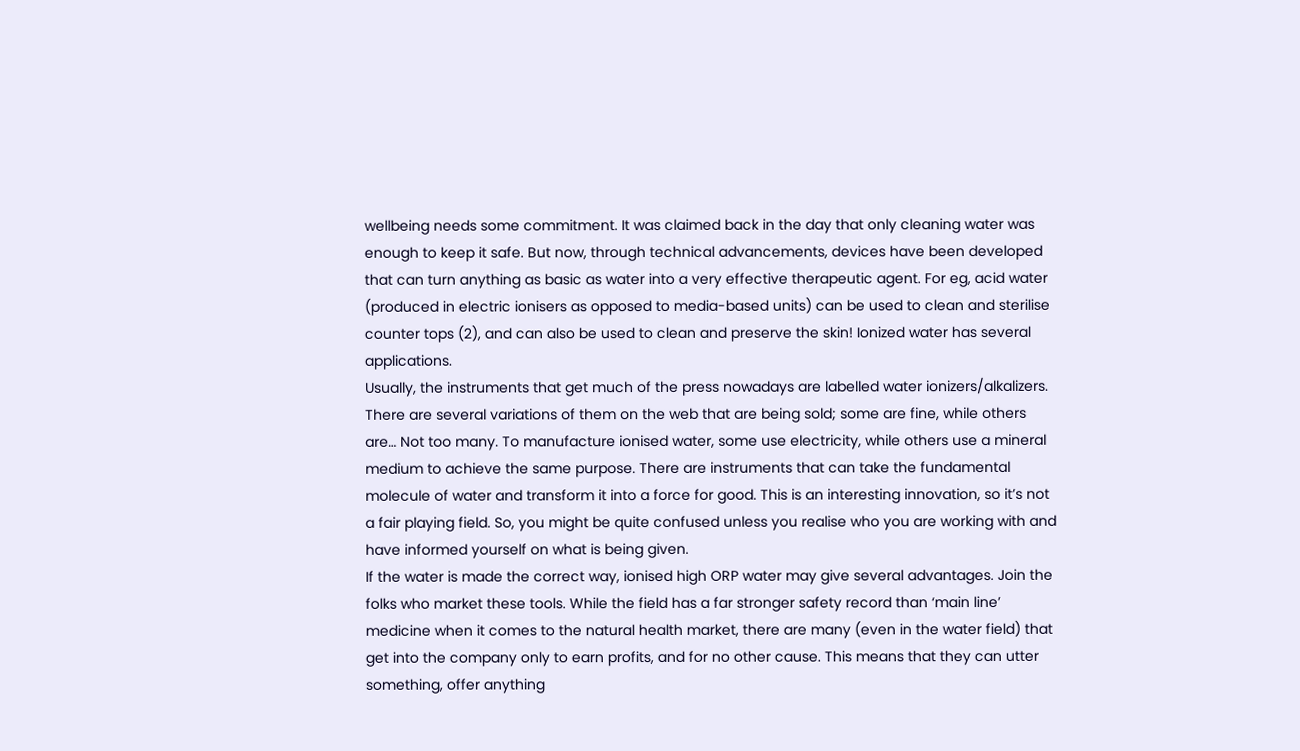wellbeing needs some commitment. It was claimed back in the day that only cleaning water was enough to keep it safe. But now, through technical advancements, devices have been developed that can turn anything as basic as water into a very effective therapeutic agent. For eg, acid water (produced in electric ionisers as opposed to media-based units) can be used to clean and sterilise counter tops (2), and can also be used to clean and preserve the skin! Ionized water has several applications.
Usually, the instruments that get much of the press nowadays are labelled water ionizers/alkalizers. There are several variations of them on the web that are being sold; some are fine, while others are… Not too many. To manufacture ionised water, some use electricity, while others use a mineral medium to achieve the same purpose. There are instruments that can take the fundamental molecule of water and transform it into a force for good. This is an interesting innovation, so it’s not a fair playing field. So, you might be quite confused unless you realise who you are working with and have informed yourself on what is being given.
If the water is made the correct way, ionised high ORP water may give several advantages. Join the folks who market these tools. While the field has a far stronger safety record than ‘main line’ medicine when it comes to the natural health market, there are many (even in the water field) that get into the company only to earn profits, and for no other cause. This means that they can utter something, offer anything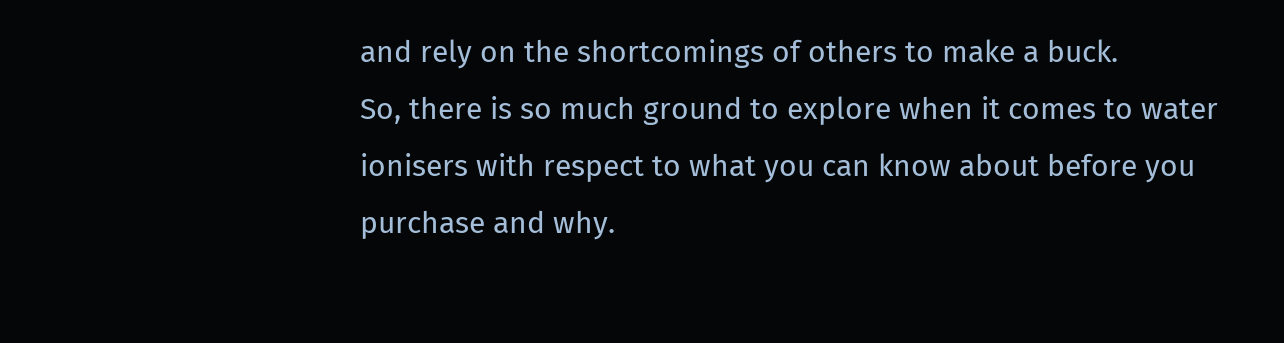and rely on the shortcomings of others to make a buck.
So, there is so much ground to explore when it comes to water ionisers with respect to what you can know about before you purchase and why.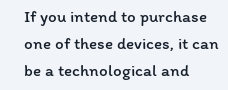If you intend to purchase one of these devices, it can be a technological and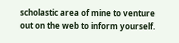scholastic area of mine to venture out on the web to inform yourself.